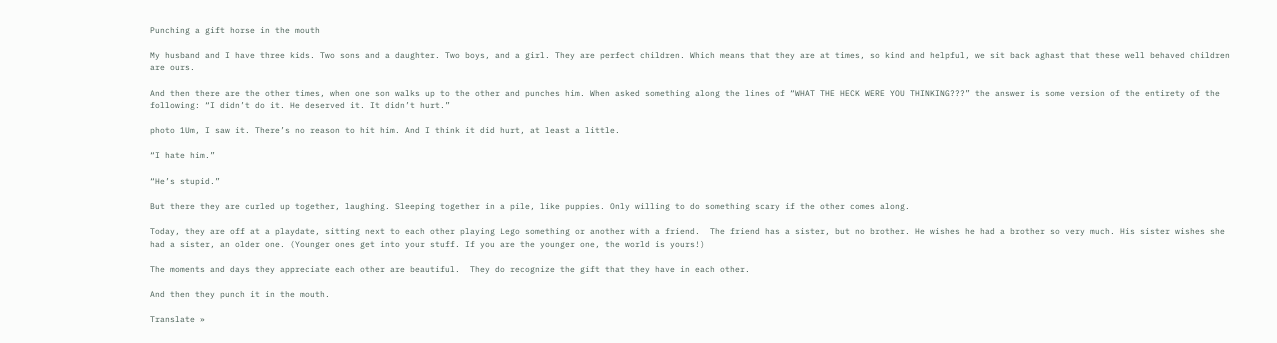Punching a gift horse in the mouth

My husband and I have three kids. Two sons and a daughter. Two boys, and a girl. They are perfect children. Which means that they are at times, so kind and helpful, we sit back aghast that these well behaved children are ours.

And then there are the other times, when one son walks up to the other and punches him. When asked something along the lines of “WHAT THE HECK WERE YOU THINKING???” the answer is some version of the entirety of the following: “I didn’t do it. He deserved it. It didn’t hurt.”

photo 1Um, I saw it. There’s no reason to hit him. And I think it did hurt, at least a little.

“I hate him.”

“He’s stupid.”

But there they are curled up together, laughing. Sleeping together in a pile, like puppies. Only willing to do something scary if the other comes along.

Today, they are off at a playdate, sitting next to each other playing Lego something or another with a friend.  The friend has a sister, but no brother. He wishes he had a brother so very much. His sister wishes she had a sister, an older one. (Younger ones get into your stuff. If you are the younger one, the world is yours!)

The moments and days they appreciate each other are beautiful.  They do recognize the gift that they have in each other.

And then they punch it in the mouth.

Translate »